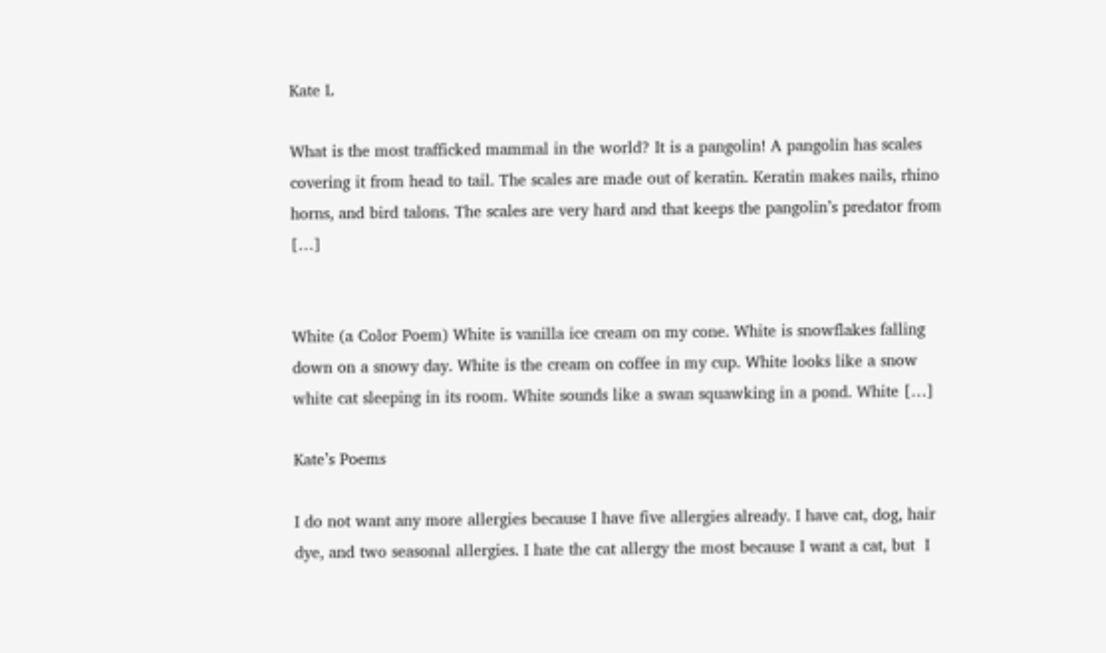Kate L

What is the most trafficked mammal in the world? It is a pangolin! A pangolin has scales covering it from head to tail. The scales are made out of keratin. Keratin makes nails, rhino horns, and bird talons. The scales are very hard and that keeps the pangolin’s predator from […]


White (a Color Poem) White is vanilla ice cream on my cone. White is snowflakes falling down on a snowy day. White is the cream on coffee in my cup. White looks like a snow white cat sleeping in its room. White sounds like a swan squawking in a pond. White […]

Kate’s Poems

I do not want any more allergies because I have five allergies already. I have cat, dog, hair dye, and two seasonal allergies. I hate the cat allergy the most because I want a cat, but  I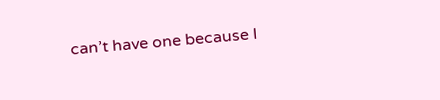can’t have one because I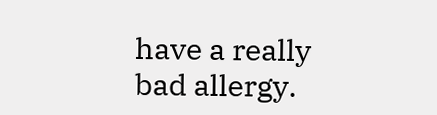have a really bad allergy.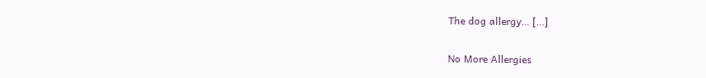The dog allergy… […]

No More Allergies